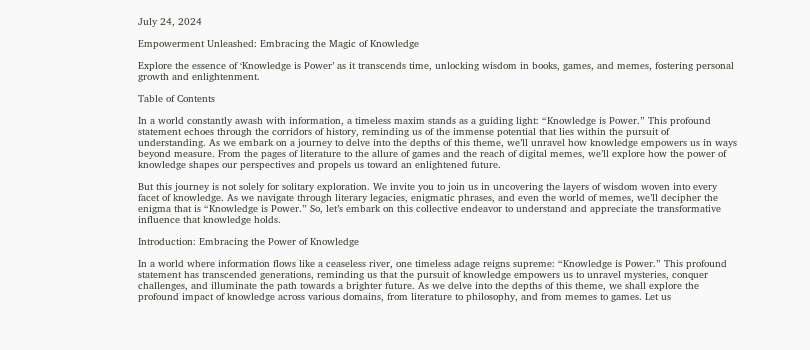July 24, 2024

Empowerment Unleashed: Embracing the Magic of Knowledge

Explore the essence of ‘Knowledge is Power’ as it transcends time, unlocking wisdom in books, games, and memes, fostering personal growth and enlightenment.

Table of Contents

In a world constantly awash with information, a timeless maxim stands as a guiding light: “Knowledge is Power.” This profound statement echoes through the corridors of history, reminding us of the immense potential that lies within the pursuit of understanding. As we embark on a journey to delve into the depths of this theme, we’ll unravel how knowledge empowers us in ways beyond measure. From the pages of literature to the allure of games and the reach of digital memes, we’ll explore how the power of knowledge shapes our perspectives and propels us toward an enlightened future.

But this journey is not solely for solitary exploration. We invite you to join us in uncovering the layers of wisdom woven into every facet of knowledge. As we navigate through literary legacies, enigmatic phrases, and even the world of memes, we’ll decipher the enigma that is “Knowledge is Power.” So, let’s embark on this collective endeavor to understand and appreciate the transformative influence that knowledge holds.

Introduction: Embracing the Power of Knowledge

In a world where information flows like a ceaseless river, one timeless adage reigns supreme: “Knowledge is Power.” This profound statement has transcended generations, reminding us that the pursuit of knowledge empowers us to unravel mysteries, conquer challenges, and illuminate the path towards a brighter future. As we delve into the depths of this theme, we shall explore the profound impact of knowledge across various domains, from literature to philosophy, and from memes to games. Let us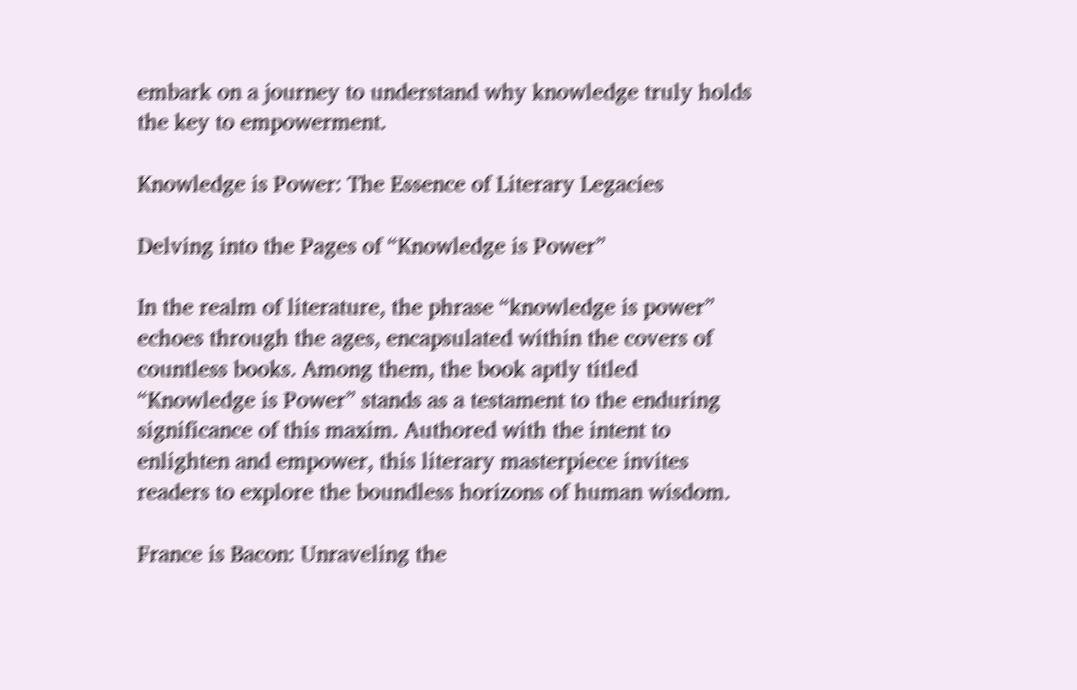embark on a journey to understand why knowledge truly holds the key to empowerment.

Knowledge is Power: The Essence of Literary Legacies

Delving into the Pages of “Knowledge is Power”

In the realm of literature, the phrase “knowledge is power” echoes through the ages, encapsulated within the covers of countless books. Among them, the book aptly titled “Knowledge is Power” stands as a testament to the enduring significance of this maxim. Authored with the intent to enlighten and empower, this literary masterpiece invites readers to explore the boundless horizons of human wisdom.

France is Bacon: Unraveling the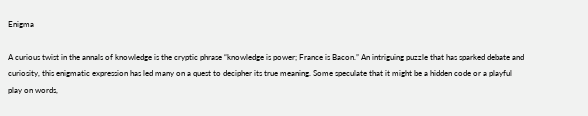Enigma

A curious twist in the annals of knowledge is the cryptic phrase “knowledge is power; France is Bacon.” An intriguing puzzle that has sparked debate and curiosity, this enigmatic expression has led many on a quest to decipher its true meaning. Some speculate that it might be a hidden code or a playful play on words,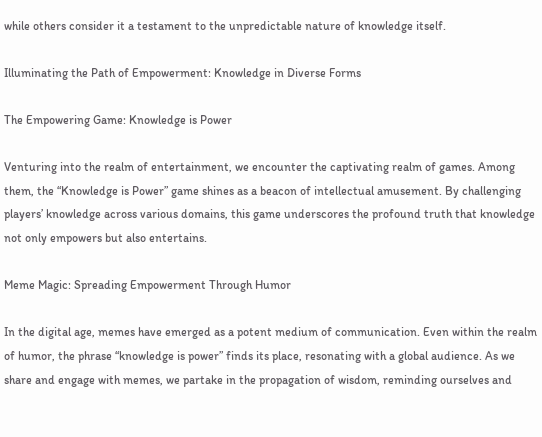while others consider it a testament to the unpredictable nature of knowledge itself.

Illuminating the Path of Empowerment: Knowledge in Diverse Forms

The Empowering Game: Knowledge is Power

Venturing into the realm of entertainment, we encounter the captivating realm of games. Among them, the “Knowledge is Power” game shines as a beacon of intellectual amusement. By challenging players’ knowledge across various domains, this game underscores the profound truth that knowledge not only empowers but also entertains.

Meme Magic: Spreading Empowerment Through Humor

In the digital age, memes have emerged as a potent medium of communication. Even within the realm of humor, the phrase “knowledge is power” finds its place, resonating with a global audience. As we share and engage with memes, we partake in the propagation of wisdom, reminding ourselves and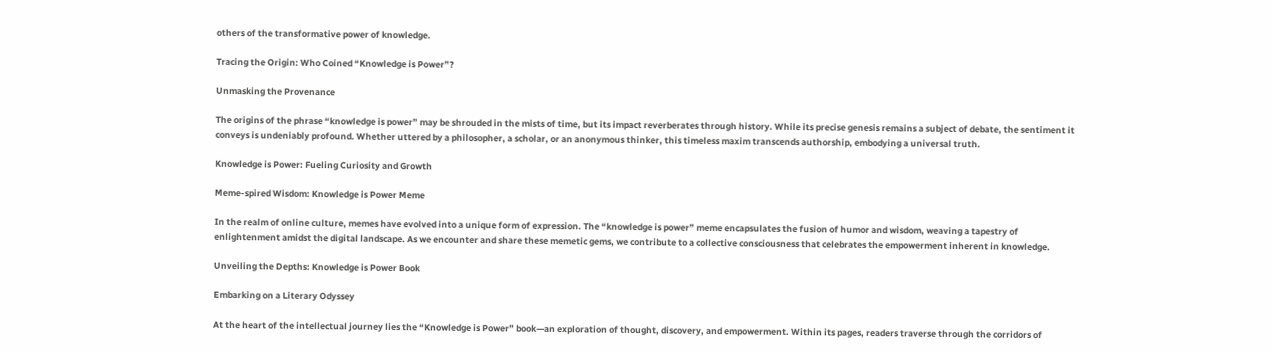others of the transformative power of knowledge.

Tracing the Origin: Who Coined “Knowledge is Power”?

Unmasking the Provenance

The origins of the phrase “knowledge is power” may be shrouded in the mists of time, but its impact reverberates through history. While its precise genesis remains a subject of debate, the sentiment it conveys is undeniably profound. Whether uttered by a philosopher, a scholar, or an anonymous thinker, this timeless maxim transcends authorship, embodying a universal truth.

Knowledge is Power: Fueling Curiosity and Growth

Meme-spired Wisdom: Knowledge is Power Meme

In the realm of online culture, memes have evolved into a unique form of expression. The “knowledge is power” meme encapsulates the fusion of humor and wisdom, weaving a tapestry of enlightenment amidst the digital landscape. As we encounter and share these memetic gems, we contribute to a collective consciousness that celebrates the empowerment inherent in knowledge.

Unveiling the Depths: Knowledge is Power Book

Embarking on a Literary Odyssey

At the heart of the intellectual journey lies the “Knowledge is Power” book—an exploration of thought, discovery, and empowerment. Within its pages, readers traverse through the corridors of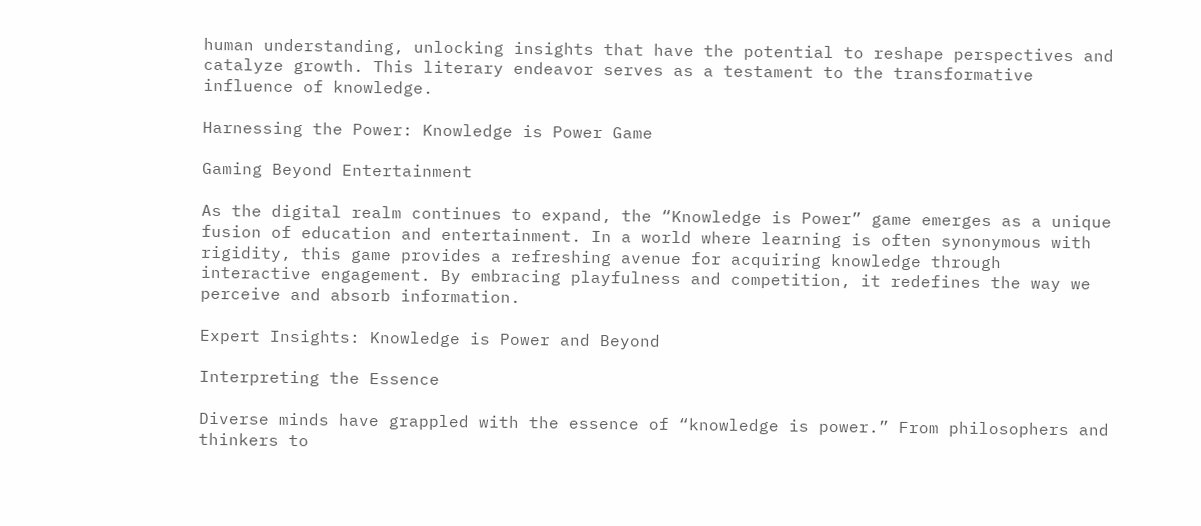human understanding, unlocking insights that have the potential to reshape perspectives and catalyze growth. This literary endeavor serves as a testament to the transformative influence of knowledge.

Harnessing the Power: Knowledge is Power Game

Gaming Beyond Entertainment

As the digital realm continues to expand, the “Knowledge is Power” game emerges as a unique fusion of education and entertainment. In a world where learning is often synonymous with rigidity, this game provides a refreshing avenue for acquiring knowledge through interactive engagement. By embracing playfulness and competition, it redefines the way we perceive and absorb information.

Expert Insights: Knowledge is Power and Beyond

Interpreting the Essence

Diverse minds have grappled with the essence of “knowledge is power.” From philosophers and thinkers to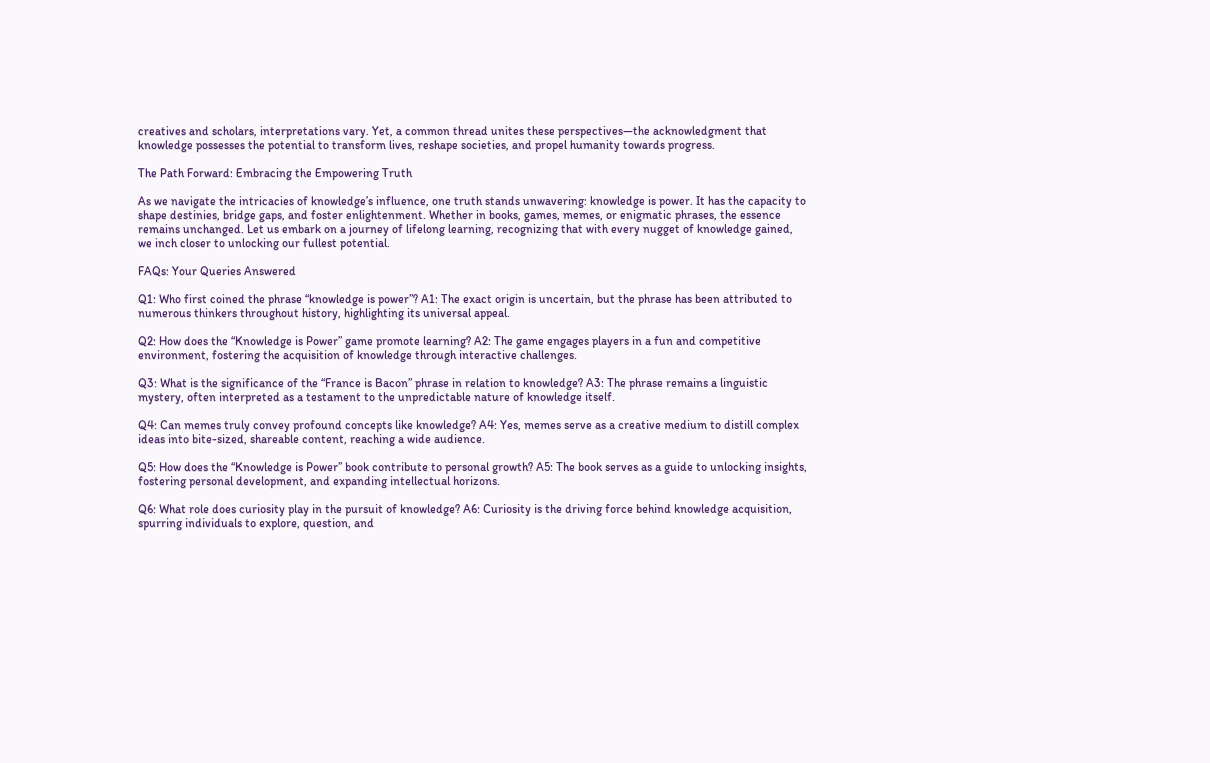creatives and scholars, interpretations vary. Yet, a common thread unites these perspectives—the acknowledgment that knowledge possesses the potential to transform lives, reshape societies, and propel humanity towards progress.

The Path Forward: Embracing the Empowering Truth

As we navigate the intricacies of knowledge’s influence, one truth stands unwavering: knowledge is power. It has the capacity to shape destinies, bridge gaps, and foster enlightenment. Whether in books, games, memes, or enigmatic phrases, the essence remains unchanged. Let us embark on a journey of lifelong learning, recognizing that with every nugget of knowledge gained, we inch closer to unlocking our fullest potential.

FAQs: Your Queries Answered

Q1: Who first coined the phrase “knowledge is power”? A1: The exact origin is uncertain, but the phrase has been attributed to numerous thinkers throughout history, highlighting its universal appeal.

Q2: How does the “Knowledge is Power” game promote learning? A2: The game engages players in a fun and competitive environment, fostering the acquisition of knowledge through interactive challenges.

Q3: What is the significance of the “France is Bacon” phrase in relation to knowledge? A3: The phrase remains a linguistic mystery, often interpreted as a testament to the unpredictable nature of knowledge itself.

Q4: Can memes truly convey profound concepts like knowledge? A4: Yes, memes serve as a creative medium to distill complex ideas into bite-sized, shareable content, reaching a wide audience.

Q5: How does the “Knowledge is Power” book contribute to personal growth? A5: The book serves as a guide to unlocking insights, fostering personal development, and expanding intellectual horizons.

Q6: What role does curiosity play in the pursuit of knowledge? A6: Curiosity is the driving force behind knowledge acquisition, spurring individuals to explore, question, and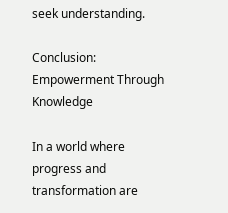seek understanding.

Conclusion: Empowerment Through Knowledge

In a world where progress and transformation are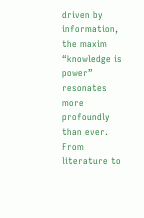driven by information, the maxim “knowledge is power” resonates more profoundly than ever. From literature to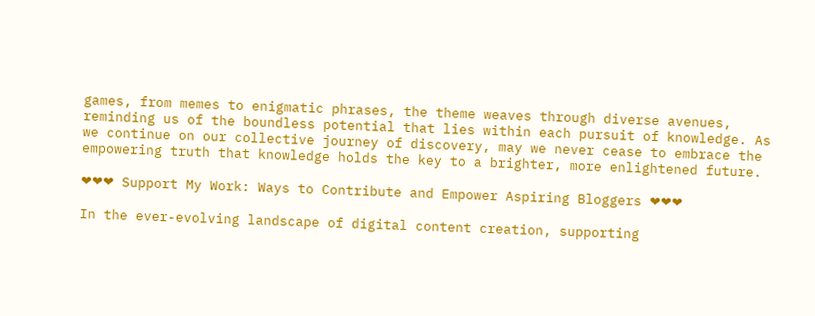games, from memes to enigmatic phrases, the theme weaves through diverse avenues, reminding us of the boundless potential that lies within each pursuit of knowledge. As we continue on our collective journey of discovery, may we never cease to embrace the empowering truth that knowledge holds the key to a brighter, more enlightened future.

❤❤❤ Support My Work: Ways to Contribute and Empower Aspiring Bloggers ❤❤❤

In the ever-evolving landscape of digital content creation, supporting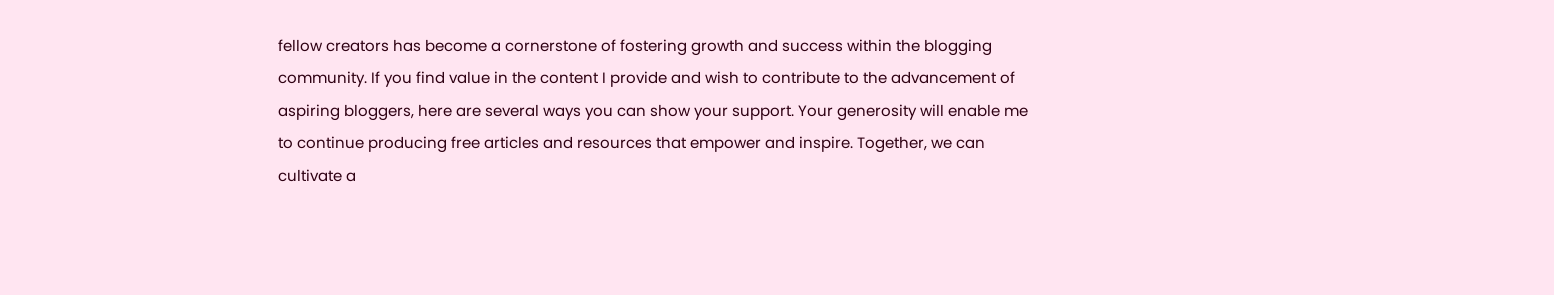fellow creators has become a cornerstone of fostering growth and success within the blogging community. If you find value in the content I provide and wish to contribute to the advancement of aspiring bloggers, here are several ways you can show your support. Your generosity will enable me to continue producing free articles and resources that empower and inspire. Together, we can cultivate a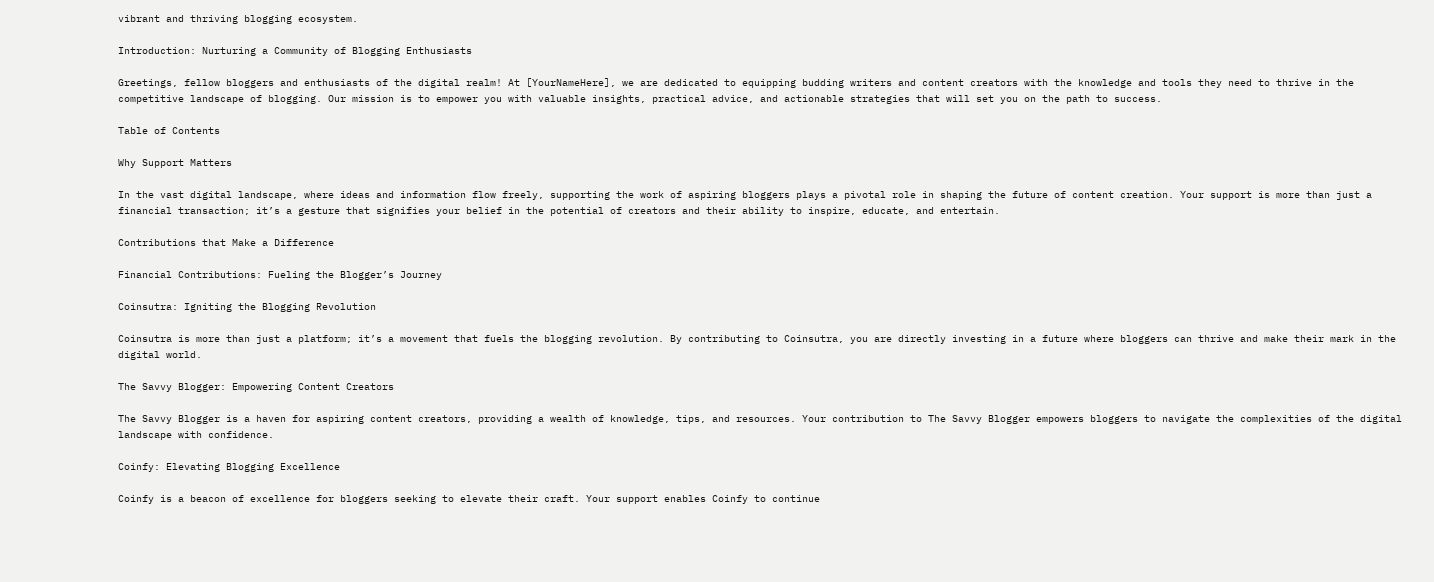vibrant and thriving blogging ecosystem.

Introduction: Nurturing a Community of Blogging Enthusiasts

Greetings, fellow bloggers and enthusiasts of the digital realm! At [YourNameHere], we are dedicated to equipping budding writers and content creators with the knowledge and tools they need to thrive in the competitive landscape of blogging. Our mission is to empower you with valuable insights, practical advice, and actionable strategies that will set you on the path to success.

Table of Contents

Why Support Matters

In the vast digital landscape, where ideas and information flow freely, supporting the work of aspiring bloggers plays a pivotal role in shaping the future of content creation. Your support is more than just a financial transaction; it’s a gesture that signifies your belief in the potential of creators and their ability to inspire, educate, and entertain.

Contributions that Make a Difference

Financial Contributions: Fueling the Blogger’s Journey

Coinsutra: Igniting the Blogging Revolution

Coinsutra is more than just a platform; it’s a movement that fuels the blogging revolution. By contributing to Coinsutra, you are directly investing in a future where bloggers can thrive and make their mark in the digital world.

The Savvy Blogger: Empowering Content Creators

The Savvy Blogger is a haven for aspiring content creators, providing a wealth of knowledge, tips, and resources. Your contribution to The Savvy Blogger empowers bloggers to navigate the complexities of the digital landscape with confidence.

Coinfy: Elevating Blogging Excellence

Coinfy is a beacon of excellence for bloggers seeking to elevate their craft. Your support enables Coinfy to continue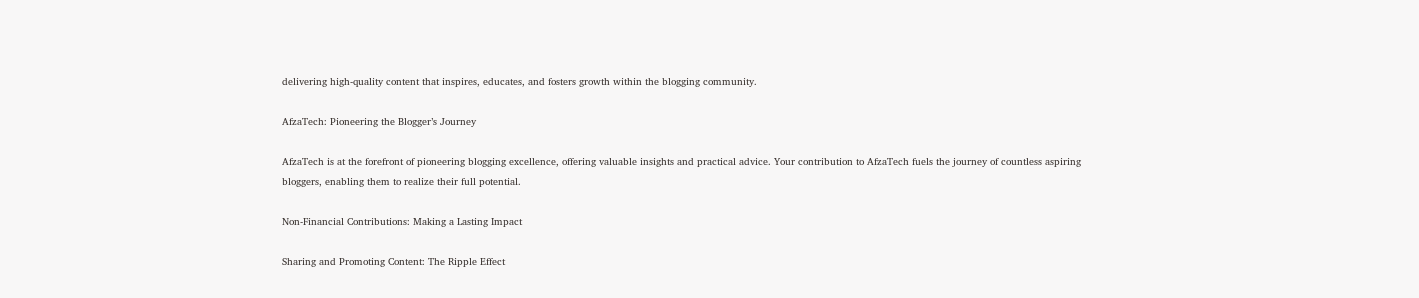delivering high-quality content that inspires, educates, and fosters growth within the blogging community.

AfzaTech: Pioneering the Blogger’s Journey

AfzaTech is at the forefront of pioneering blogging excellence, offering valuable insights and practical advice. Your contribution to AfzaTech fuels the journey of countless aspiring bloggers, enabling them to realize their full potential.

Non-Financial Contributions: Making a Lasting Impact

Sharing and Promoting Content: The Ripple Effect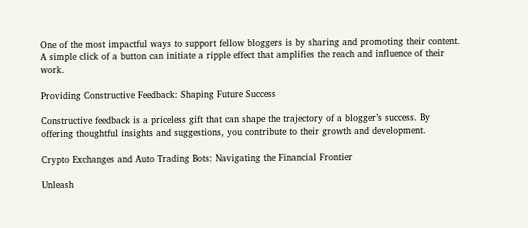One of the most impactful ways to support fellow bloggers is by sharing and promoting their content. A simple click of a button can initiate a ripple effect that amplifies the reach and influence of their work.

Providing Constructive Feedback: Shaping Future Success

Constructive feedback is a priceless gift that can shape the trajectory of a blogger’s success. By offering thoughtful insights and suggestions, you contribute to their growth and development.

Crypto Exchanges and Auto Trading Bots: Navigating the Financial Frontier

Unleash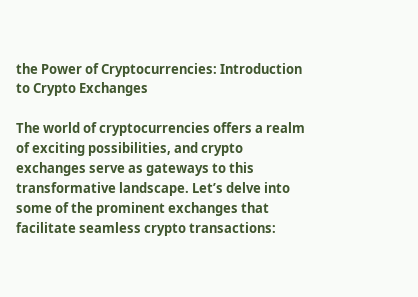the Power of Cryptocurrencies: Introduction to Crypto Exchanges

The world of cryptocurrencies offers a realm of exciting possibilities, and crypto exchanges serve as gateways to this transformative landscape. Let’s delve into some of the prominent exchanges that facilitate seamless crypto transactions: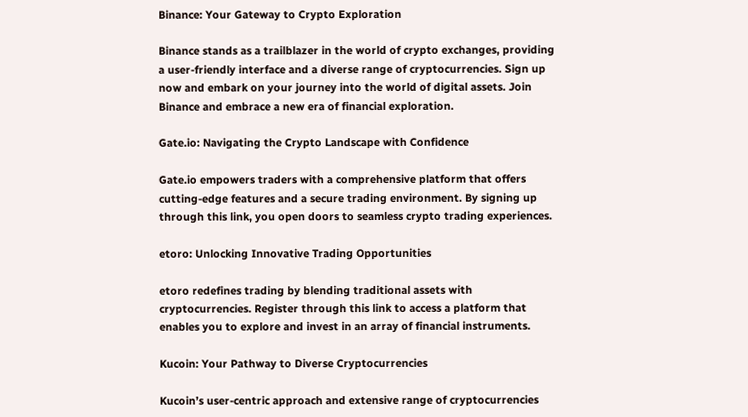Binance: Your Gateway to Crypto Exploration

Binance stands as a trailblazer in the world of crypto exchanges, providing a user-friendly interface and a diverse range of cryptocurrencies. Sign up now and embark on your journey into the world of digital assets. Join Binance and embrace a new era of financial exploration.

Gate.io: Navigating the Crypto Landscape with Confidence

Gate.io empowers traders with a comprehensive platform that offers cutting-edge features and a secure trading environment. By signing up through this link, you open doors to seamless crypto trading experiences.

etoro: Unlocking Innovative Trading Opportunities

etoro redefines trading by blending traditional assets with cryptocurrencies. Register through this link to access a platform that enables you to explore and invest in an array of financial instruments.

Kucoin: Your Pathway to Diverse Cryptocurrencies

Kucoin’s user-centric approach and extensive range of cryptocurrencies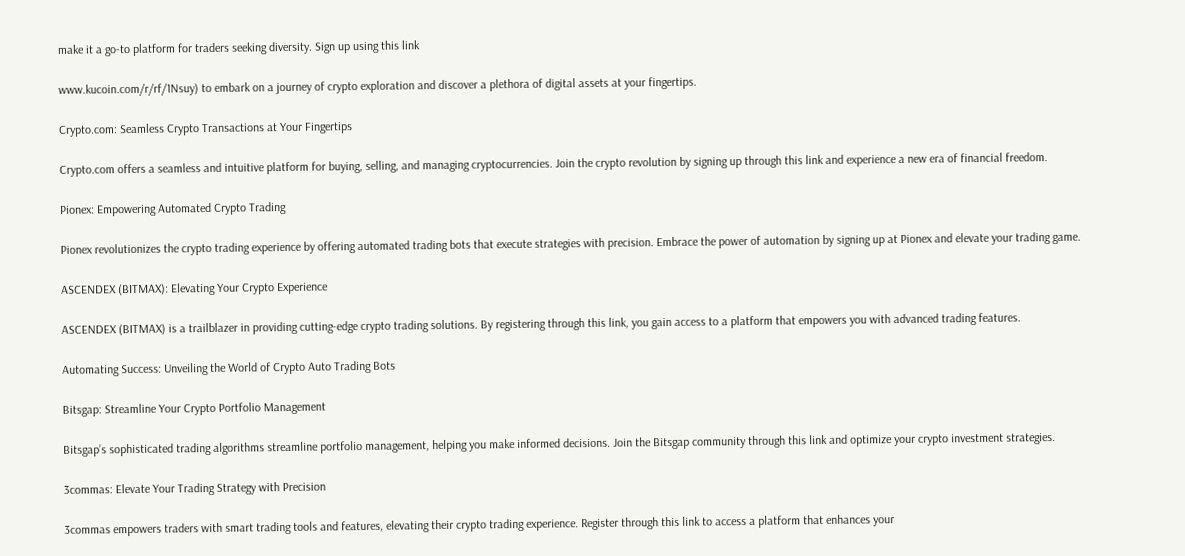make it a go-to platform for traders seeking diversity. Sign up using this link

www.kucoin.com/r/rf/1Nsuy) to embark on a journey of crypto exploration and discover a plethora of digital assets at your fingertips.

Crypto.com: Seamless Crypto Transactions at Your Fingertips

Crypto.com offers a seamless and intuitive platform for buying, selling, and managing cryptocurrencies. Join the crypto revolution by signing up through this link and experience a new era of financial freedom.

Pionex: Empowering Automated Crypto Trading

Pionex revolutionizes the crypto trading experience by offering automated trading bots that execute strategies with precision. Embrace the power of automation by signing up at Pionex and elevate your trading game.

ASCENDEX (BITMAX): Elevating Your Crypto Experience

ASCENDEX (BITMAX) is a trailblazer in providing cutting-edge crypto trading solutions. By registering through this link, you gain access to a platform that empowers you with advanced trading features.

Automating Success: Unveiling the World of Crypto Auto Trading Bots

Bitsgap: Streamline Your Crypto Portfolio Management

Bitsgap’s sophisticated trading algorithms streamline portfolio management, helping you make informed decisions. Join the Bitsgap community through this link and optimize your crypto investment strategies.

3commas: Elevate Your Trading Strategy with Precision

3commas empowers traders with smart trading tools and features, elevating their crypto trading experience. Register through this link to access a platform that enhances your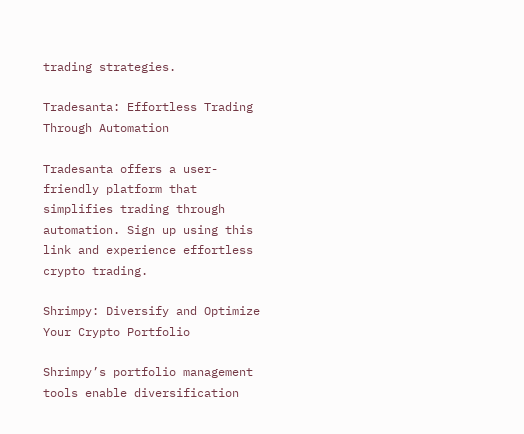trading strategies.

Tradesanta: Effortless Trading Through Automation

Tradesanta offers a user-friendly platform that simplifies trading through automation. Sign up using this link and experience effortless crypto trading.

Shrimpy: Diversify and Optimize Your Crypto Portfolio

Shrimpy’s portfolio management tools enable diversification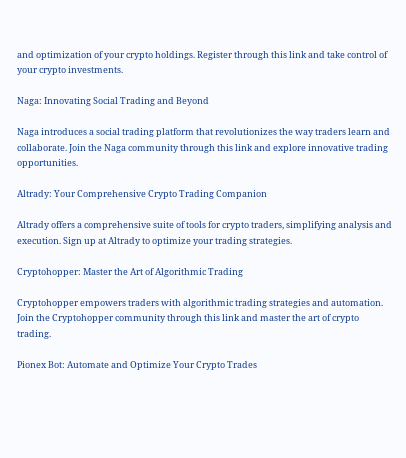and optimization of your crypto holdings. Register through this link and take control of your crypto investments.

Naga: Innovating Social Trading and Beyond

Naga introduces a social trading platform that revolutionizes the way traders learn and collaborate. Join the Naga community through this link and explore innovative trading opportunities.

Altrady: Your Comprehensive Crypto Trading Companion

Altrady offers a comprehensive suite of tools for crypto traders, simplifying analysis and execution. Sign up at Altrady to optimize your trading strategies.

Cryptohopper: Master the Art of Algorithmic Trading

Cryptohopper empowers traders with algorithmic trading strategies and automation. Join the Cryptohopper community through this link and master the art of crypto trading.

Pionex Bot: Automate and Optimize Your Crypto Trades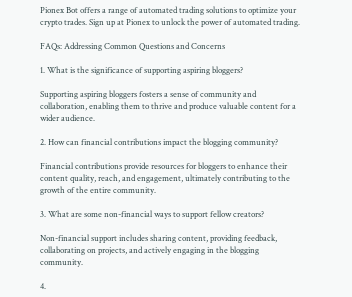Pionex Bot offers a range of automated trading solutions to optimize your crypto trades. Sign up at Pionex to unlock the power of automated trading.

FAQs: Addressing Common Questions and Concerns

1. What is the significance of supporting aspiring bloggers?

Supporting aspiring bloggers fosters a sense of community and collaboration, enabling them to thrive and produce valuable content for a wider audience.

2. How can financial contributions impact the blogging community?

Financial contributions provide resources for bloggers to enhance their content quality, reach, and engagement, ultimately contributing to the growth of the entire community.

3. What are some non-financial ways to support fellow creators?

Non-financial support includes sharing content, providing feedback, collaborating on projects, and actively engaging in the blogging community.

4.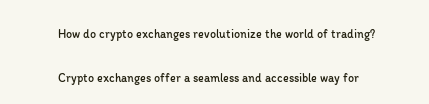How do crypto exchanges revolutionize the world of trading?

Crypto exchanges offer a seamless and accessible way for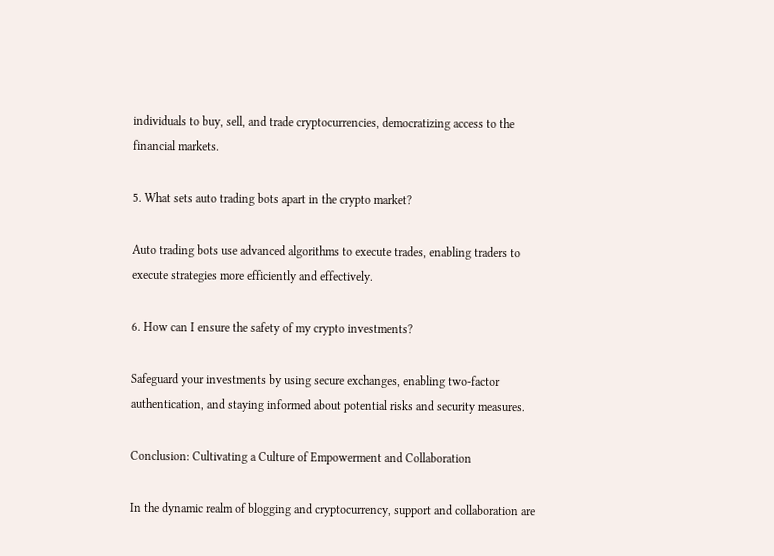individuals to buy, sell, and trade cryptocurrencies, democratizing access to the financial markets.

5. What sets auto trading bots apart in the crypto market?

Auto trading bots use advanced algorithms to execute trades, enabling traders to execute strategies more efficiently and effectively.

6. How can I ensure the safety of my crypto investments?

Safeguard your investments by using secure exchanges, enabling two-factor authentication, and staying informed about potential risks and security measures.

Conclusion: Cultivating a Culture of Empowerment and Collaboration

In the dynamic realm of blogging and cryptocurrency, support and collaboration are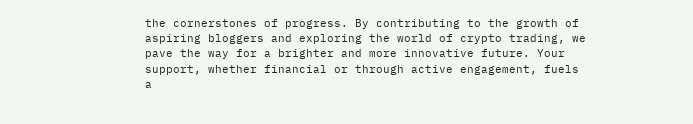the cornerstones of progress. By contributing to the growth of aspiring bloggers and exploring the world of crypto trading, we pave the way for a brighter and more innovative future. Your support, whether financial or through active engagement, fuels a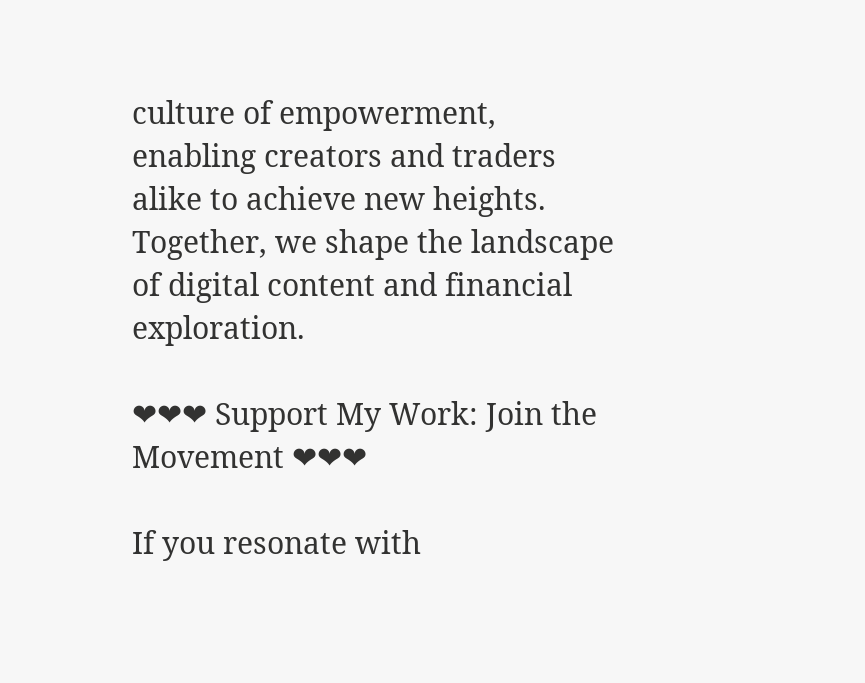culture of empowerment, enabling creators and traders alike to achieve new heights. Together, we shape the landscape of digital content and financial exploration.

❤❤❤ Support My Work: Join the Movement ❤❤❤

If you resonate with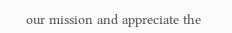our mission and appreciate the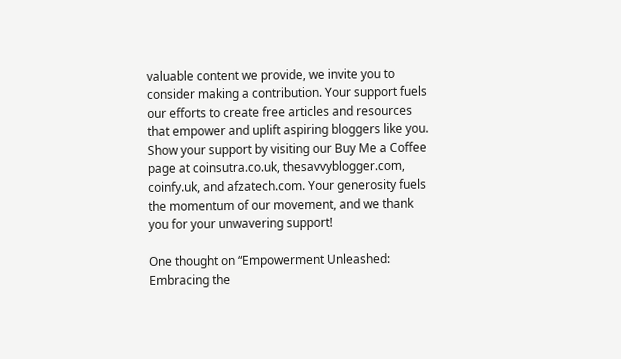valuable content we provide, we invite you to consider making a contribution. Your support fuels our efforts to create free articles and resources that empower and uplift aspiring bloggers like you. Show your support by visiting our Buy Me a Coffee page at coinsutra.co.uk, thesavvyblogger.com, coinfy.uk, and afzatech.com. Your generosity fuels the momentum of our movement, and we thank you for your unwavering support!

One thought on “Empowerment Unleashed: Embracing the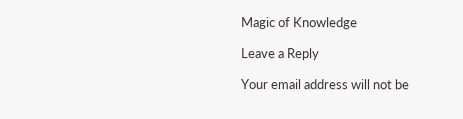Magic of Knowledge

Leave a Reply

Your email address will not be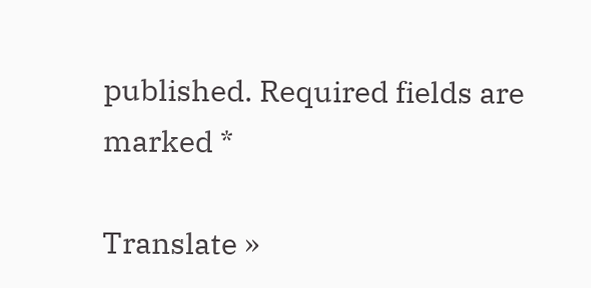published. Required fields are marked *

Translate »